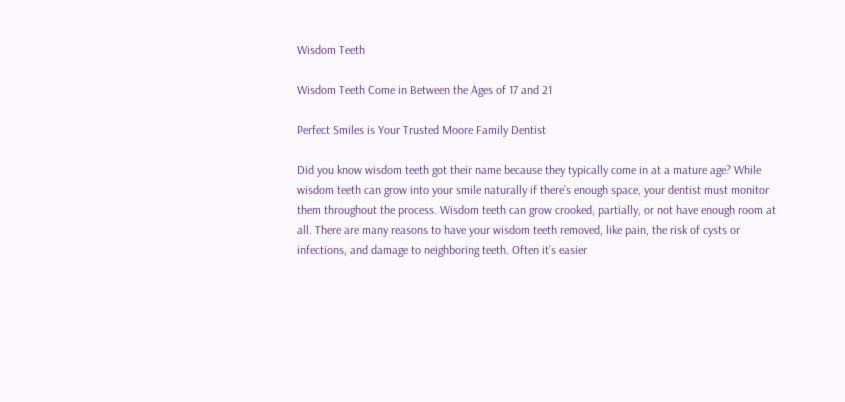Wisdom Teeth

Wisdom Teeth Come in Between the Ages of 17 and 21

Perfect Smiles is Your Trusted Moore Family Dentist

Did you know wisdom teeth got their name because they typically come in at a mature age? While wisdom teeth can grow into your smile naturally if there’s enough space, your dentist must monitor them throughout the process. Wisdom teeth can grow crooked, partially, or not have enough room at all. There are many reasons to have your wisdom teeth removed, like pain, the risk of cysts or infections, and damage to neighboring teeth. Often it’s easier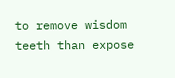to remove wisdom teeth than expose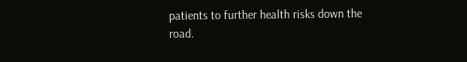patients to further health risks down the road.